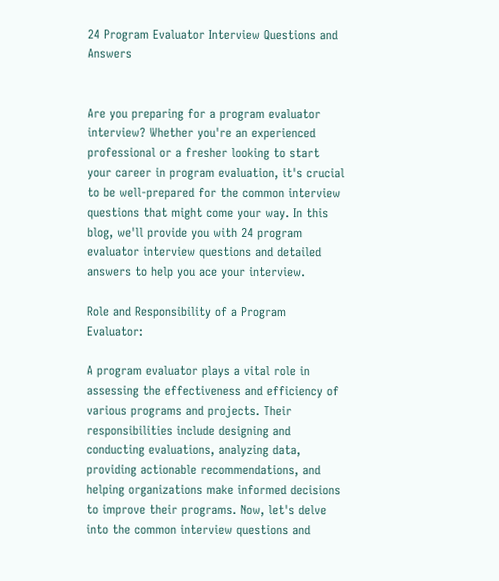24 Program Evaluator Interview Questions and Answers


Are you preparing for a program evaluator interview? Whether you're an experienced professional or a fresher looking to start your career in program evaluation, it's crucial to be well-prepared for the common interview questions that might come your way. In this blog, we'll provide you with 24 program evaluator interview questions and detailed answers to help you ace your interview.

Role and Responsibility of a Program Evaluator:

A program evaluator plays a vital role in assessing the effectiveness and efficiency of various programs and projects. Their responsibilities include designing and conducting evaluations, analyzing data, providing actionable recommendations, and helping organizations make informed decisions to improve their programs. Now, let's delve into the common interview questions and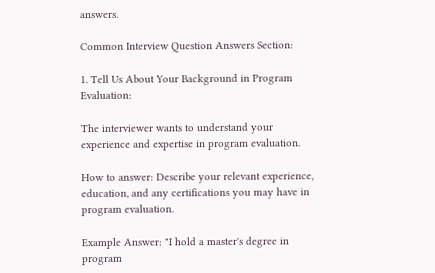answers.

Common Interview Question Answers Section:

1. Tell Us About Your Background in Program Evaluation:

The interviewer wants to understand your experience and expertise in program evaluation.

How to answer: Describe your relevant experience, education, and any certifications you may have in program evaluation.

Example Answer: "I hold a master's degree in program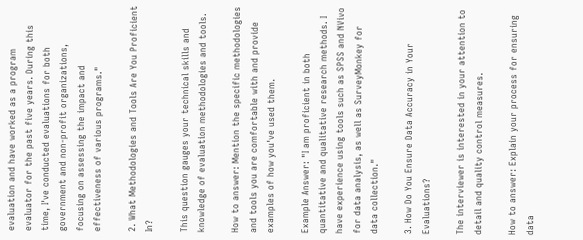evaluation and have worked as a program evaluator for the past five years. During this time, I've conducted evaluations for both government and non-profit organizations, focusing on assessing the impact and effectiveness of various programs."

2. What Methodologies and Tools Are You Proficient In?

This question gauges your technical skills and knowledge of evaluation methodologies and tools.

How to answer: Mention the specific methodologies and tools you are comfortable with and provide examples of how you've used them.

Example Answer: "I am proficient in both quantitative and qualitative research methods. I have experience using tools such as SPSS and NVivo for data analysis, as well as SurveyMonkey for data collection."

3. How Do You Ensure Data Accuracy in Your Evaluations?

The interviewer is interested in your attention to detail and quality control measures.

How to answer: Explain your process for ensuring data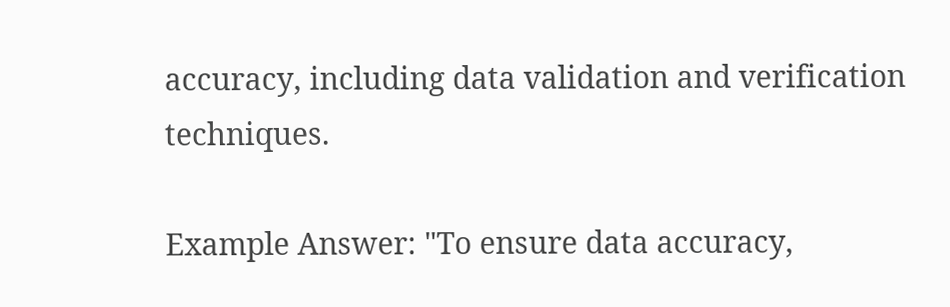accuracy, including data validation and verification techniques.

Example Answer: "To ensure data accuracy,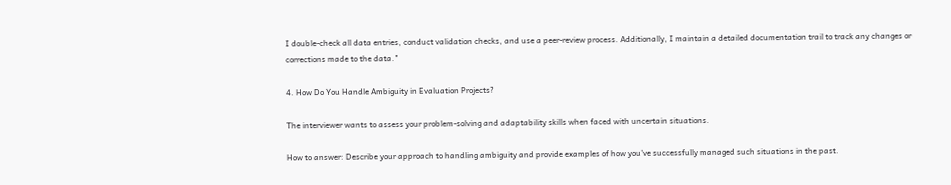I double-check all data entries, conduct validation checks, and use a peer-review process. Additionally, I maintain a detailed documentation trail to track any changes or corrections made to the data."

4. How Do You Handle Ambiguity in Evaluation Projects?

The interviewer wants to assess your problem-solving and adaptability skills when faced with uncertain situations.

How to answer: Describe your approach to handling ambiguity and provide examples of how you've successfully managed such situations in the past.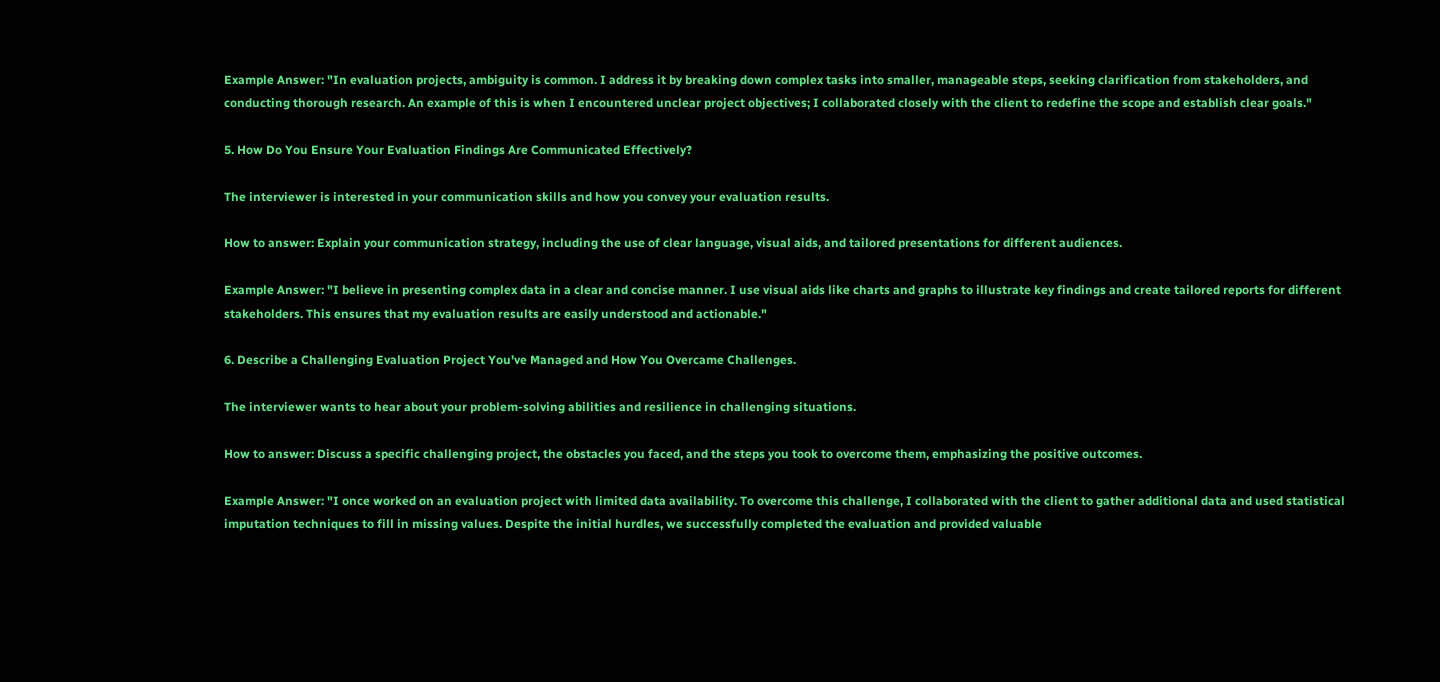Example Answer: "In evaluation projects, ambiguity is common. I address it by breaking down complex tasks into smaller, manageable steps, seeking clarification from stakeholders, and conducting thorough research. An example of this is when I encountered unclear project objectives; I collaborated closely with the client to redefine the scope and establish clear goals."

5. How Do You Ensure Your Evaluation Findings Are Communicated Effectively?

The interviewer is interested in your communication skills and how you convey your evaluation results.

How to answer: Explain your communication strategy, including the use of clear language, visual aids, and tailored presentations for different audiences.

Example Answer: "I believe in presenting complex data in a clear and concise manner. I use visual aids like charts and graphs to illustrate key findings and create tailored reports for different stakeholders. This ensures that my evaluation results are easily understood and actionable."

6. Describe a Challenging Evaluation Project You've Managed and How You Overcame Challenges.

The interviewer wants to hear about your problem-solving abilities and resilience in challenging situations.

How to answer: Discuss a specific challenging project, the obstacles you faced, and the steps you took to overcome them, emphasizing the positive outcomes.

Example Answer: "I once worked on an evaluation project with limited data availability. To overcome this challenge, I collaborated with the client to gather additional data and used statistical imputation techniques to fill in missing values. Despite the initial hurdles, we successfully completed the evaluation and provided valuable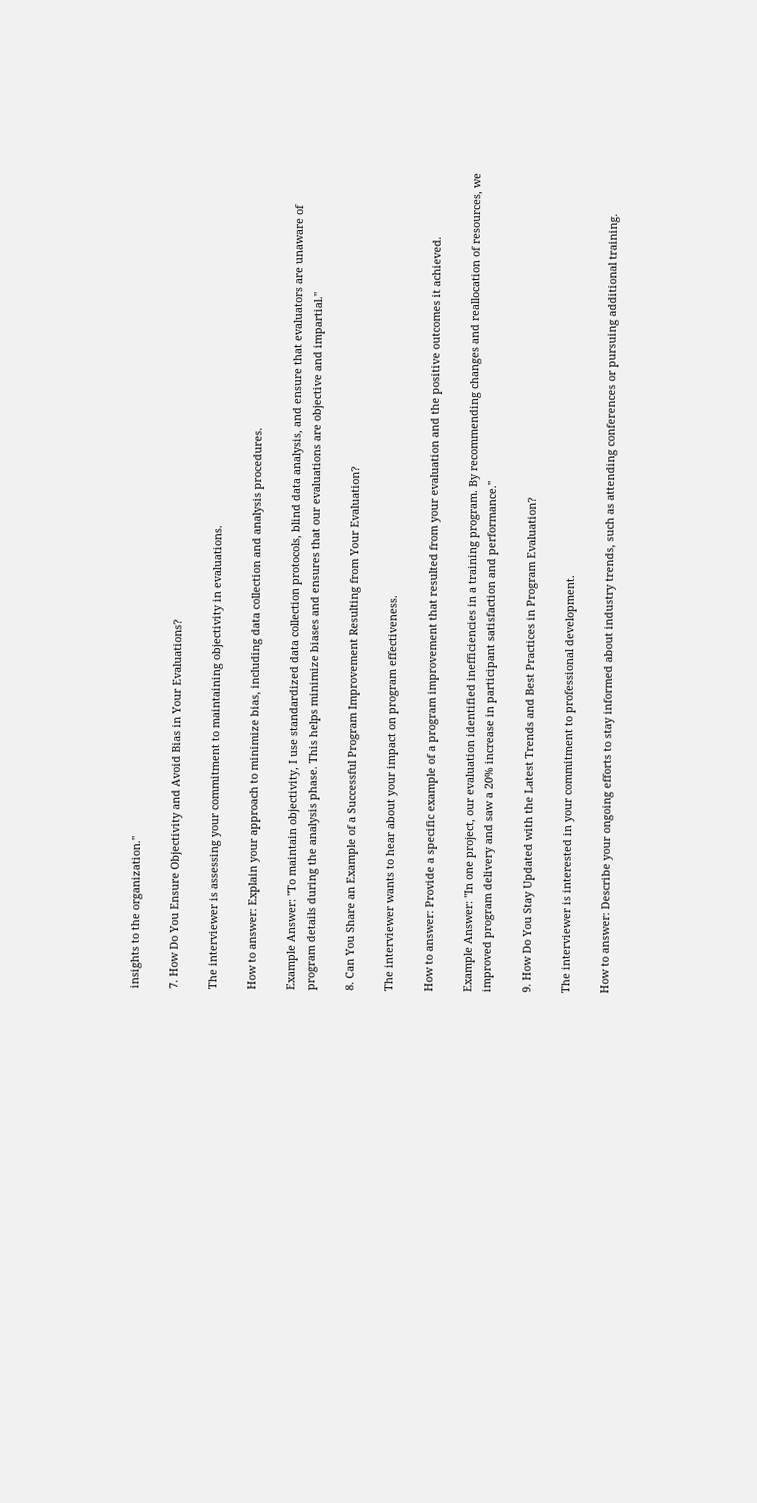insights to the organization."

7. How Do You Ensure Objectivity and Avoid Bias in Your Evaluations?

The interviewer is assessing your commitment to maintaining objectivity in evaluations.

How to answer: Explain your approach to minimize bias, including data collection and analysis procedures.

Example Answer: "To maintain objectivity, I use standardized data collection protocols, blind data analysis, and ensure that evaluators are unaware of program details during the analysis phase. This helps minimize biases and ensures that our evaluations are objective and impartial."

8. Can You Share an Example of a Successful Program Improvement Resulting from Your Evaluation?

The interviewer wants to hear about your impact on program effectiveness.

How to answer: Provide a specific example of a program improvement that resulted from your evaluation and the positive outcomes it achieved.

Example Answer: "In one project, our evaluation identified inefficiencies in a training program. By recommending changes and reallocation of resources, we improved program delivery and saw a 20% increase in participant satisfaction and performance."

9. How Do You Stay Updated with the Latest Trends and Best Practices in Program Evaluation?

The interviewer is interested in your commitment to professional development.

How to answer: Describe your ongoing efforts to stay informed about industry trends, such as attending conferences or pursuing additional training.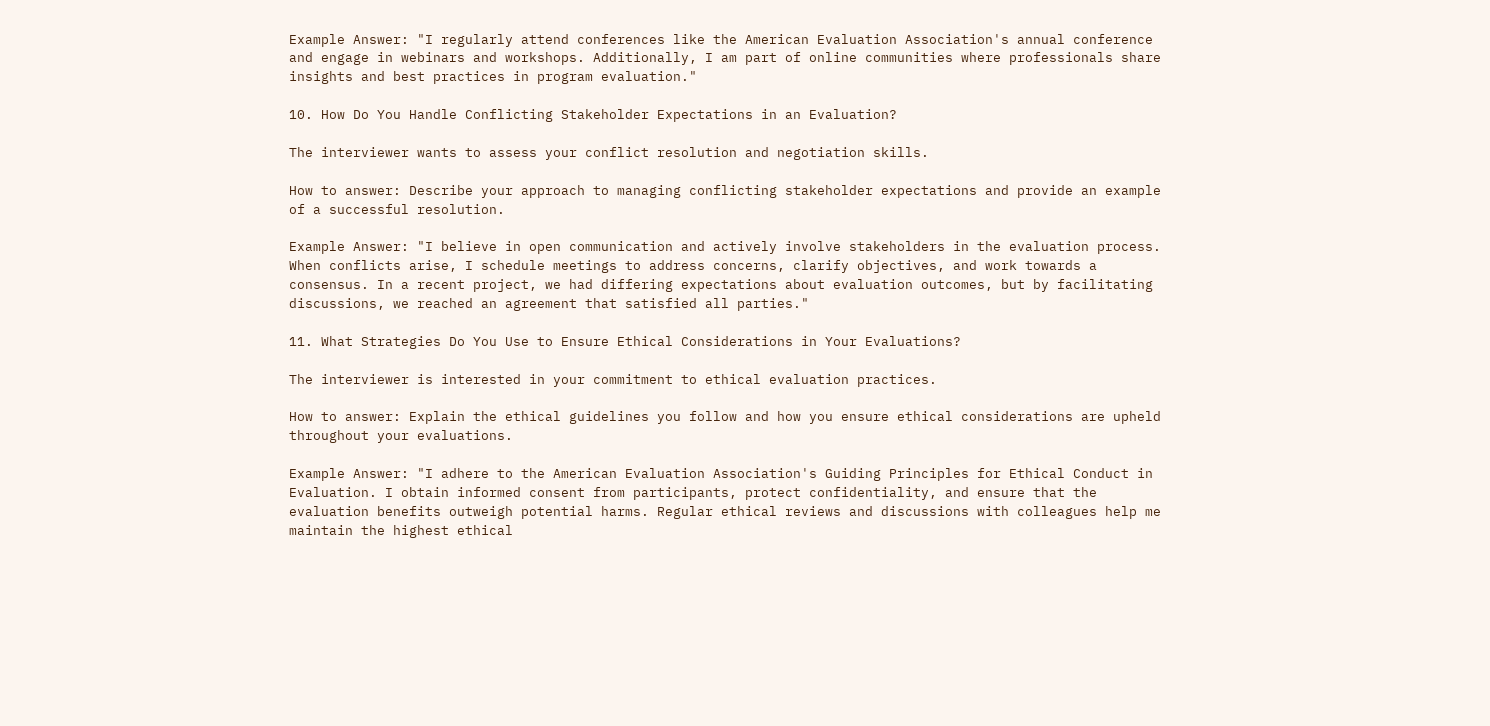Example Answer: "I regularly attend conferences like the American Evaluation Association's annual conference and engage in webinars and workshops. Additionally, I am part of online communities where professionals share insights and best practices in program evaluation."

10. How Do You Handle Conflicting Stakeholder Expectations in an Evaluation?

The interviewer wants to assess your conflict resolution and negotiation skills.

How to answer: Describe your approach to managing conflicting stakeholder expectations and provide an example of a successful resolution.

Example Answer: "I believe in open communication and actively involve stakeholders in the evaluation process. When conflicts arise, I schedule meetings to address concerns, clarify objectives, and work towards a consensus. In a recent project, we had differing expectations about evaluation outcomes, but by facilitating discussions, we reached an agreement that satisfied all parties."

11. What Strategies Do You Use to Ensure Ethical Considerations in Your Evaluations?

The interviewer is interested in your commitment to ethical evaluation practices.

How to answer: Explain the ethical guidelines you follow and how you ensure ethical considerations are upheld throughout your evaluations.

Example Answer: "I adhere to the American Evaluation Association's Guiding Principles for Ethical Conduct in Evaluation. I obtain informed consent from participants, protect confidentiality, and ensure that the evaluation benefits outweigh potential harms. Regular ethical reviews and discussions with colleagues help me maintain the highest ethical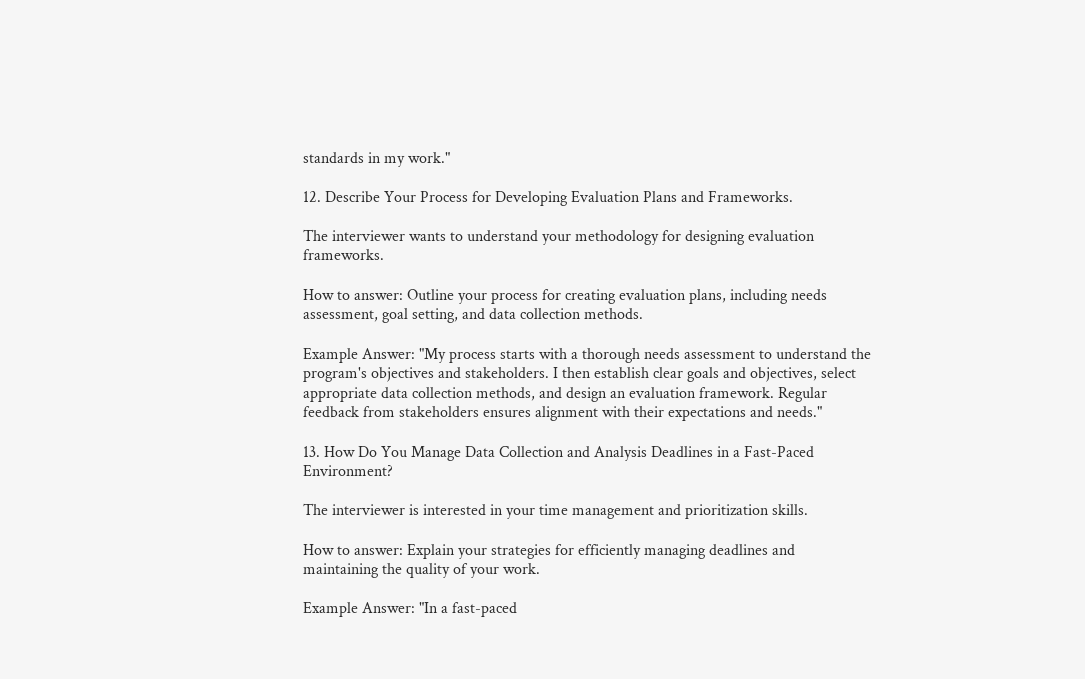standards in my work."

12. Describe Your Process for Developing Evaluation Plans and Frameworks.

The interviewer wants to understand your methodology for designing evaluation frameworks.

How to answer: Outline your process for creating evaluation plans, including needs assessment, goal setting, and data collection methods.

Example Answer: "My process starts with a thorough needs assessment to understand the program's objectives and stakeholders. I then establish clear goals and objectives, select appropriate data collection methods, and design an evaluation framework. Regular feedback from stakeholders ensures alignment with their expectations and needs."

13. How Do You Manage Data Collection and Analysis Deadlines in a Fast-Paced Environment?

The interviewer is interested in your time management and prioritization skills.

How to answer: Explain your strategies for efficiently managing deadlines and maintaining the quality of your work.

Example Answer: "In a fast-paced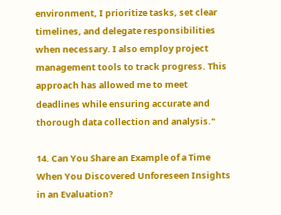environment, I prioritize tasks, set clear timelines, and delegate responsibilities when necessary. I also employ project management tools to track progress. This approach has allowed me to meet deadlines while ensuring accurate and thorough data collection and analysis."

14. Can You Share an Example of a Time When You Discovered Unforeseen Insights in an Evaluation?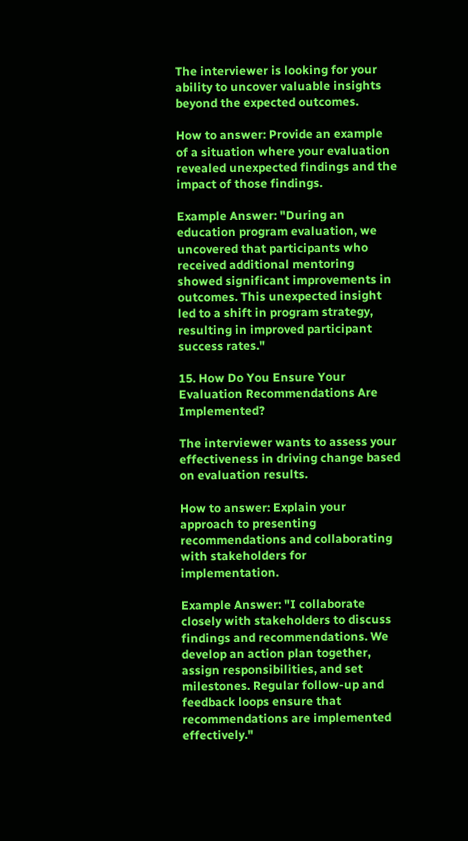The interviewer is looking for your ability to uncover valuable insights beyond the expected outcomes.

How to answer: Provide an example of a situation where your evaluation revealed unexpected findings and the impact of those findings.

Example Answer: "During an education program evaluation, we uncovered that participants who received additional mentoring showed significant improvements in outcomes. This unexpected insight led to a shift in program strategy, resulting in improved participant success rates."

15. How Do You Ensure Your Evaluation Recommendations Are Implemented?

The interviewer wants to assess your effectiveness in driving change based on evaluation results.

How to answer: Explain your approach to presenting recommendations and collaborating with stakeholders for implementation.

Example Answer: "I collaborate closely with stakeholders to discuss findings and recommendations. We develop an action plan together, assign responsibilities, and set milestones. Regular follow-up and feedback loops ensure that recommendations are implemented effectively."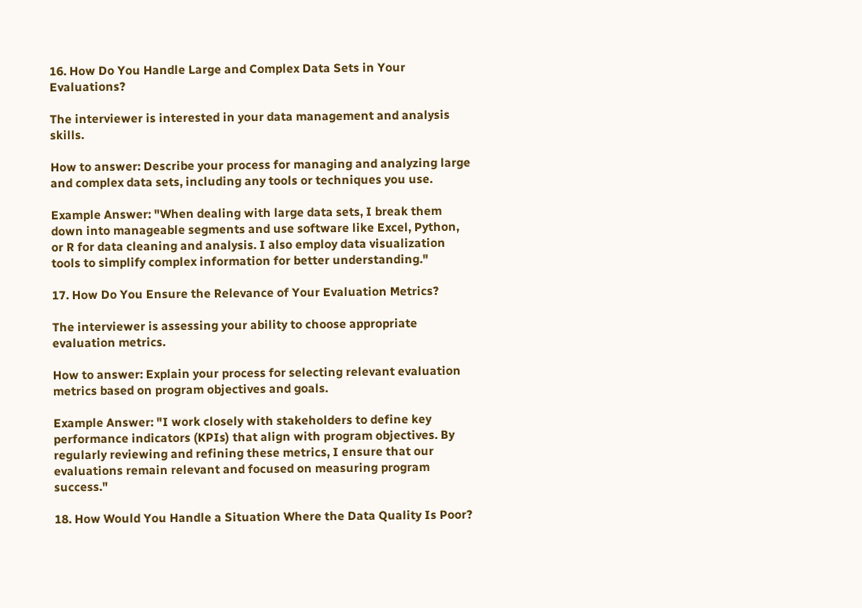16. How Do You Handle Large and Complex Data Sets in Your Evaluations?

The interviewer is interested in your data management and analysis skills.

How to answer: Describe your process for managing and analyzing large and complex data sets, including any tools or techniques you use.

Example Answer: "When dealing with large data sets, I break them down into manageable segments and use software like Excel, Python, or R for data cleaning and analysis. I also employ data visualization tools to simplify complex information for better understanding."

17. How Do You Ensure the Relevance of Your Evaluation Metrics?

The interviewer is assessing your ability to choose appropriate evaluation metrics.

How to answer: Explain your process for selecting relevant evaluation metrics based on program objectives and goals.

Example Answer: "I work closely with stakeholders to define key performance indicators (KPIs) that align with program objectives. By regularly reviewing and refining these metrics, I ensure that our evaluations remain relevant and focused on measuring program success."

18. How Would You Handle a Situation Where the Data Quality Is Poor?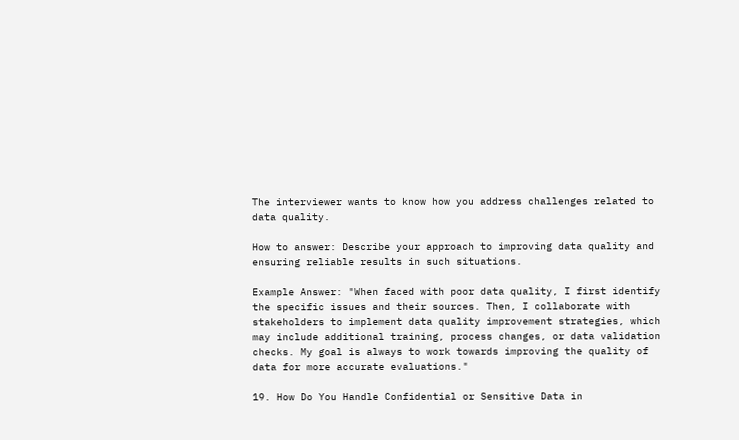The interviewer wants to know how you address challenges related to data quality.

How to answer: Describe your approach to improving data quality and ensuring reliable results in such situations.

Example Answer: "When faced with poor data quality, I first identify the specific issues and their sources. Then, I collaborate with stakeholders to implement data quality improvement strategies, which may include additional training, process changes, or data validation checks. My goal is always to work towards improving the quality of data for more accurate evaluations."

19. How Do You Handle Confidential or Sensitive Data in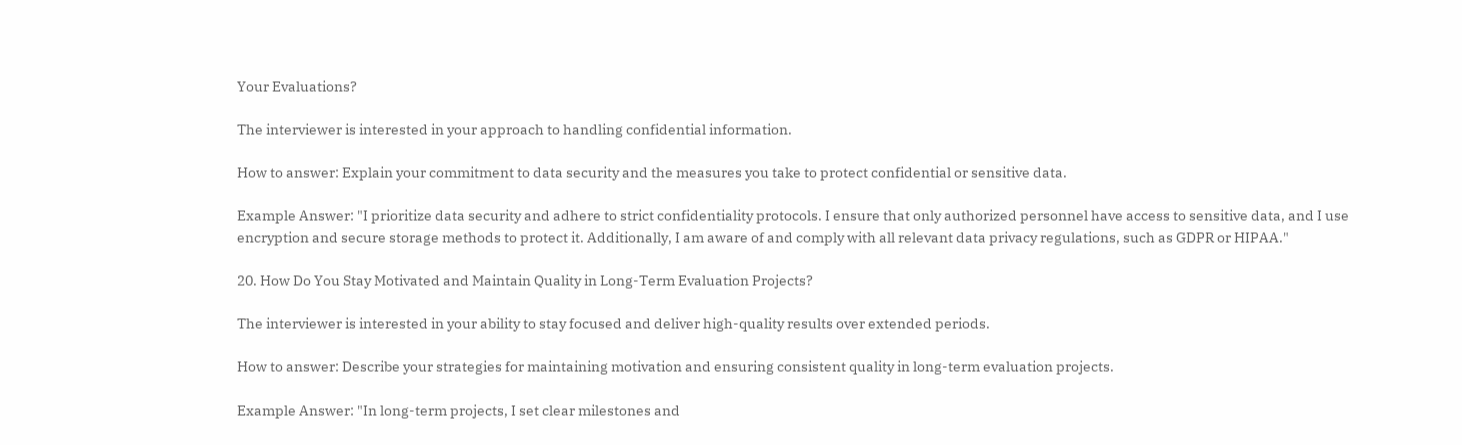Your Evaluations?

The interviewer is interested in your approach to handling confidential information.

How to answer: Explain your commitment to data security and the measures you take to protect confidential or sensitive data.

Example Answer: "I prioritize data security and adhere to strict confidentiality protocols. I ensure that only authorized personnel have access to sensitive data, and I use encryption and secure storage methods to protect it. Additionally, I am aware of and comply with all relevant data privacy regulations, such as GDPR or HIPAA."

20. How Do You Stay Motivated and Maintain Quality in Long-Term Evaluation Projects?

The interviewer is interested in your ability to stay focused and deliver high-quality results over extended periods.

How to answer: Describe your strategies for maintaining motivation and ensuring consistent quality in long-term evaluation projects.

Example Answer: "In long-term projects, I set clear milestones and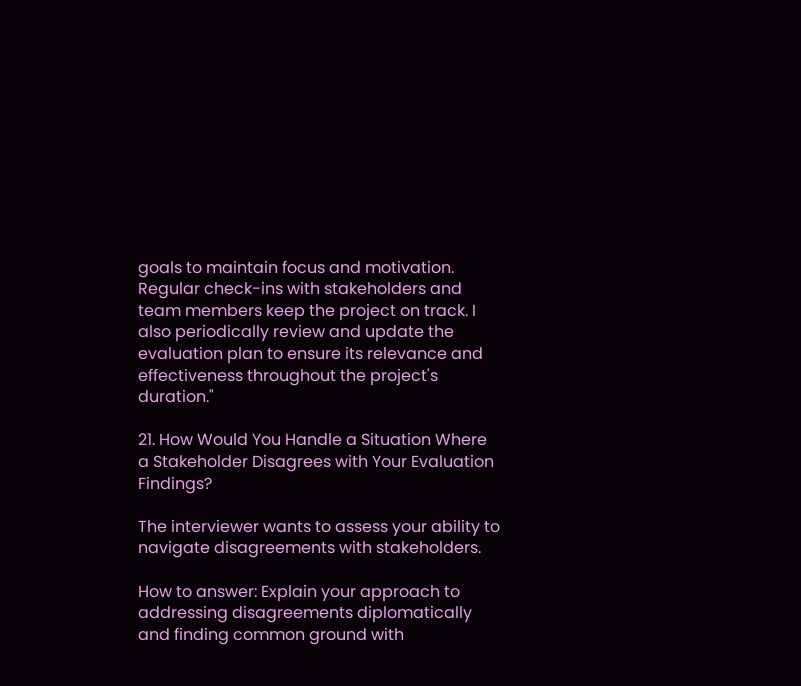goals to maintain focus and motivation. Regular check-ins with stakeholders and team members keep the project on track. I also periodically review and update the evaluation plan to ensure its relevance and effectiveness throughout the project's duration."

21. How Would You Handle a Situation Where a Stakeholder Disagrees with Your Evaluation Findings?

The interviewer wants to assess your ability to navigate disagreements with stakeholders.

How to answer: Explain your approach to addressing disagreements diplomatically and finding common ground with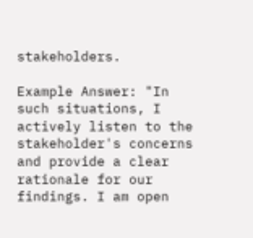stakeholders.

Example Answer: "In such situations, I actively listen to the stakeholder's concerns and provide a clear rationale for our findings. I am open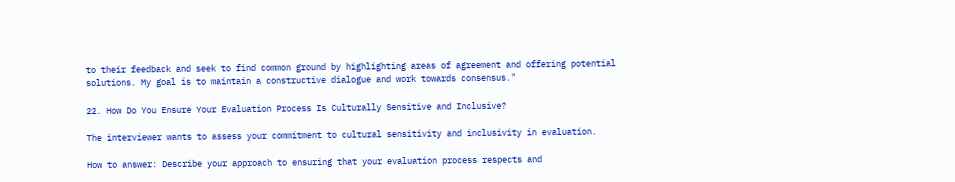to their feedback and seek to find common ground by highlighting areas of agreement and offering potential solutions. My goal is to maintain a constructive dialogue and work towards consensus."

22. How Do You Ensure Your Evaluation Process Is Culturally Sensitive and Inclusive?

The interviewer wants to assess your commitment to cultural sensitivity and inclusivity in evaluation.

How to answer: Describe your approach to ensuring that your evaluation process respects and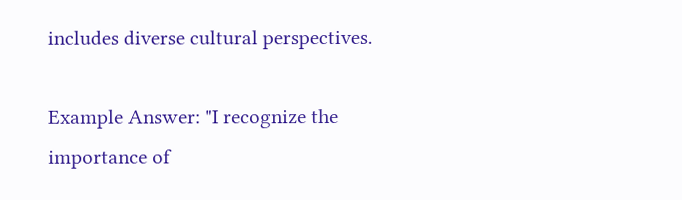includes diverse cultural perspectives.

Example Answer: "I recognize the importance of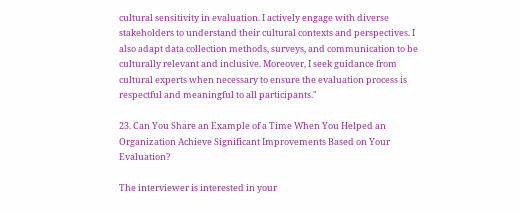cultural sensitivity in evaluation. I actively engage with diverse stakeholders to understand their cultural contexts and perspectives. I also adapt data collection methods, surveys, and communication to be culturally relevant and inclusive. Moreover, I seek guidance from cultural experts when necessary to ensure the evaluation process is respectful and meaningful to all participants."

23. Can You Share an Example of a Time When You Helped an Organization Achieve Significant Improvements Based on Your Evaluation?

The interviewer is interested in your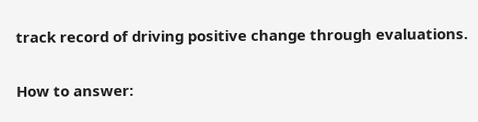track record of driving positive change through evaluations.

How to answer: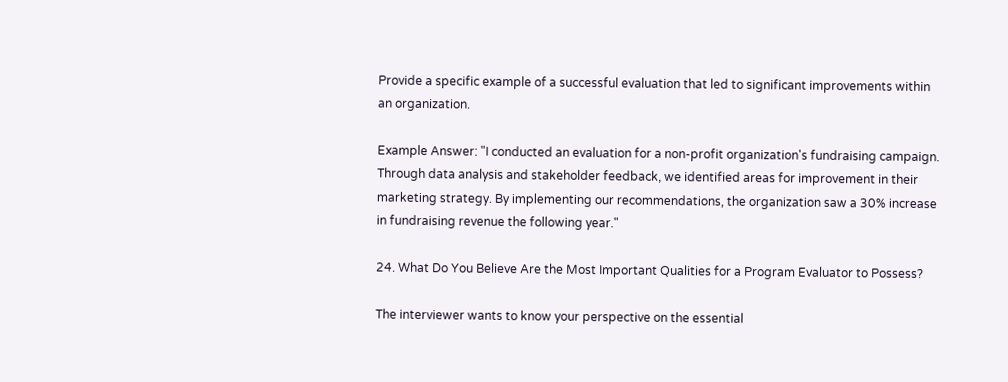Provide a specific example of a successful evaluation that led to significant improvements within an organization.

Example Answer: "I conducted an evaluation for a non-profit organization's fundraising campaign. Through data analysis and stakeholder feedback, we identified areas for improvement in their marketing strategy. By implementing our recommendations, the organization saw a 30% increase in fundraising revenue the following year."

24. What Do You Believe Are the Most Important Qualities for a Program Evaluator to Possess?

The interviewer wants to know your perspective on the essential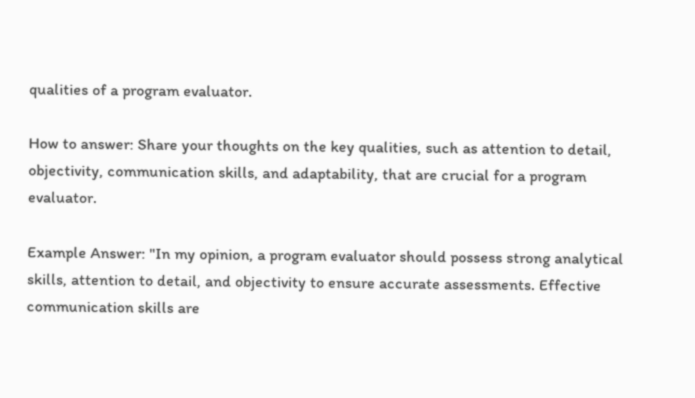qualities of a program evaluator.

How to answer: Share your thoughts on the key qualities, such as attention to detail, objectivity, communication skills, and adaptability, that are crucial for a program evaluator.

Example Answer: "In my opinion, a program evaluator should possess strong analytical skills, attention to detail, and objectivity to ensure accurate assessments. Effective communication skills are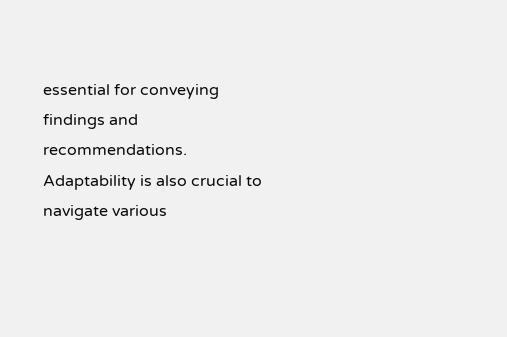essential for conveying findings and recommendations. Adaptability is also crucial to navigate various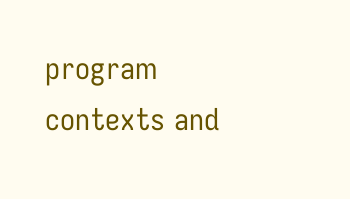program contexts and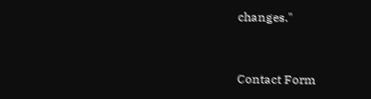changes."



Contact Form